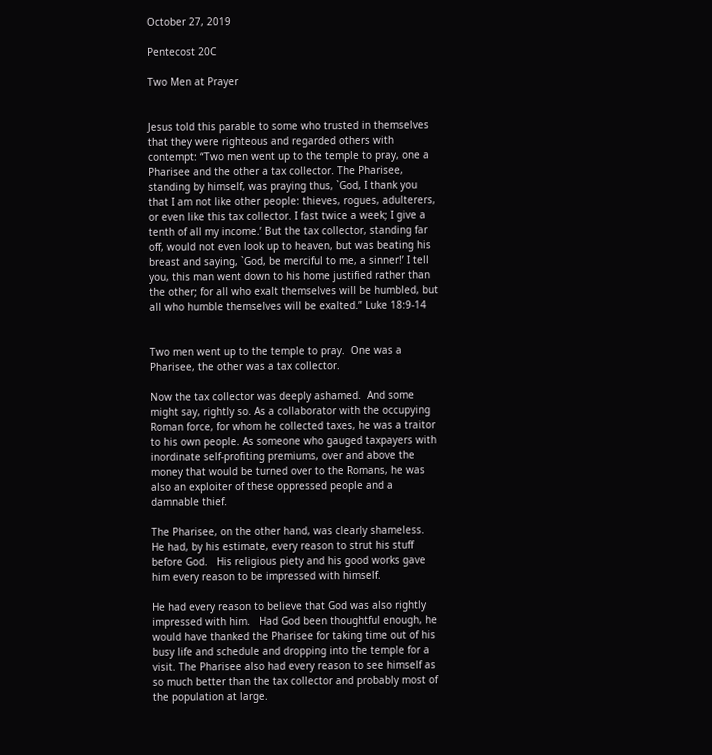October 27, 2019

Pentecost 20C

Two Men at Prayer


Jesus told this parable to some who trusted in themselves that they were righteous and regarded others with contempt: “Two men went up to the temple to pray, one a Pharisee and the other a tax collector. The Pharisee, standing by himself, was praying thus, `God, I thank you that I am not like other people: thieves, rogues, adulterers, or even like this tax collector. I fast twice a week; I give a tenth of all my income.’ But the tax collector, standing far off, would not even look up to heaven, but was beating his breast and saying, `God, be merciful to me, a sinner!’ I tell you, this man went down to his home justified rather than the other; for all who exalt themselves will be humbled, but all who humble themselves will be exalted.” Luke 18:9-14


Two men went up to the temple to pray.  One was a Pharisee, the other was a tax collector.

Now the tax collector was deeply ashamed.  And some might say, rightly so. As a collaborator with the occupying Roman force, for whom he collected taxes, he was a traitor to his own people. As someone who gauged taxpayers with inordinate self-profiting premiums, over and above the money that would be turned over to the Romans, he was also an exploiter of these oppressed people and a damnable thief.

The Pharisee, on the other hand, was clearly shameless.  He had, by his estimate, every reason to strut his stuff before God.   His religious piety and his good works gave him every reason to be impressed with himself.

He had every reason to believe that God was also rightly impressed with him.   Had God been thoughtful enough, he would have thanked the Pharisee for taking time out of his busy life and schedule and dropping into the temple for a visit. The Pharisee also had every reason to see himself as so much better than the tax collector and probably most of the population at large.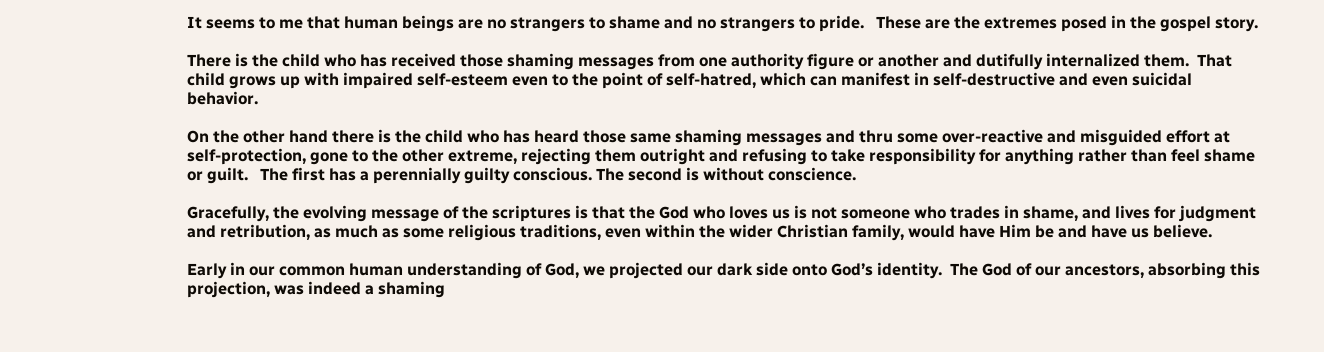It seems to me that human beings are no strangers to shame and no strangers to pride.   These are the extremes posed in the gospel story.

There is the child who has received those shaming messages from one authority figure or another and dutifully internalized them.  That child grows up with impaired self-esteem even to the point of self-hatred, which can manifest in self-destructive and even suicidal behavior.

On the other hand there is the child who has heard those same shaming messages and thru some over-reactive and misguided effort at self-protection, gone to the other extreme, rejecting them outright and refusing to take responsibility for anything rather than feel shame or guilt.   The first has a perennially guilty conscious. The second is without conscience.

Gracefully, the evolving message of the scriptures is that the God who loves us is not someone who trades in shame, and lives for judgment and retribution, as much as some religious traditions, even within the wider Christian family, would have Him be and have us believe.

Early in our common human understanding of God, we projected our dark side onto God’s identity.  The God of our ancestors, absorbing this projection, was indeed a shaming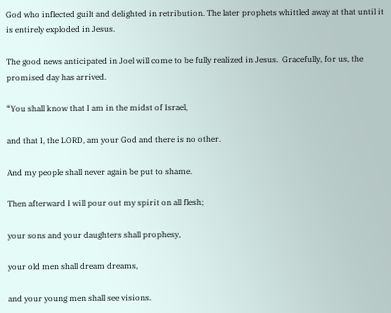God who inflected guilt and delighted in retribution. The later prophets whittled away at that until it is entirely exploded in Jesus.

The good news anticipated in Joel will come to be fully realized in Jesus.  Gracefully, for us, the promised day has arrived.

“You shall know that I am in the midst of Israel,

and that I, the LORD, am your God and there is no other.

And my people shall never again be put to shame.

Then afterward I will pour out my spirit on all flesh;

your sons and your daughters shall prophesy,

your old men shall dream dreams,

and your young men shall see visions.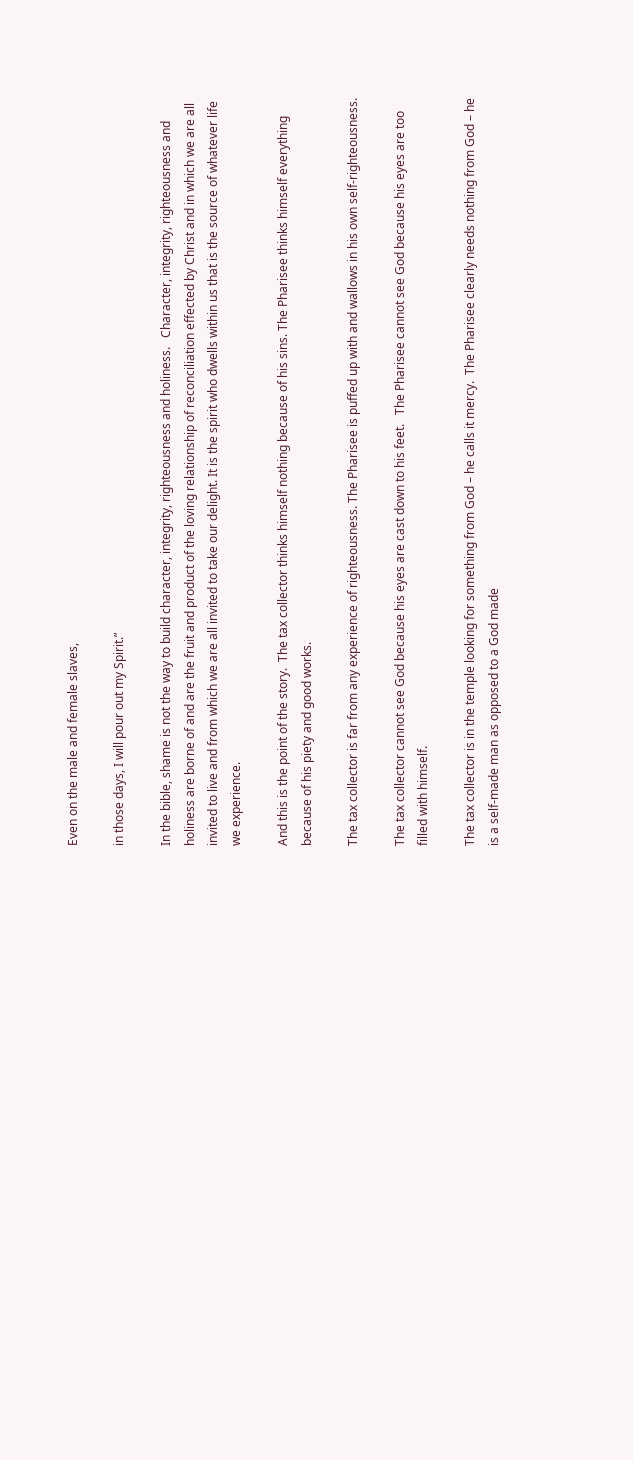Even on the male and female slaves,

in those days, I will pour out my Spirit.”

In the bible, shame is not the way to build character, integrity, righteousness and holiness.   Character, integrity, righteousness and holiness are borne of and are the fruit and product of the loving relationship of reconciliation effected by Christ and in which we are all invited to live and from which we are all invited to take our delight. It is the spirit who dwells within us that is the source of whatever life we experience.

And this is the point of the story.  The tax collector thinks himself nothing because of his sins. The Pharisee thinks himself everything because of his piety and good works.

The tax collector is far from any experience of righteousness. The Pharisee is puffed up with and wallows in his own self-righteousness.

The tax collector cannot see God because his eyes are cast down to his feet.   The Pharisee cannot see God because his eyes are too filled with himself.

The tax collector is in the temple looking for something from God – he calls it mercy.  The Pharisee clearly needs nothing from God – he is a self-made man as opposed to a God made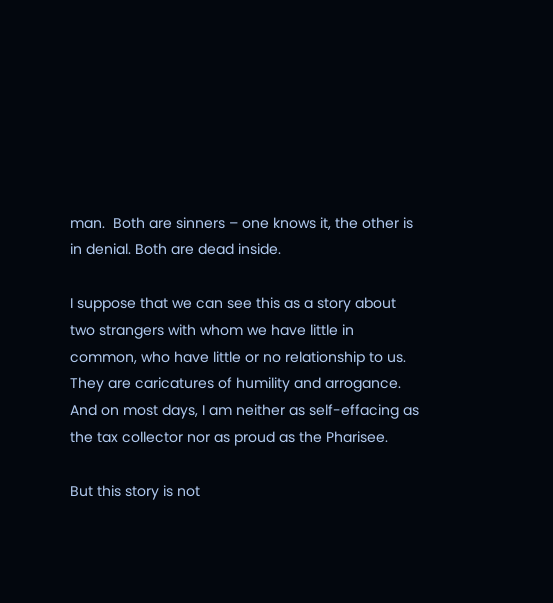man.  Both are sinners – one knows it, the other is in denial. Both are dead inside.

I suppose that we can see this as a story about two strangers with whom we have little in common, who have little or no relationship to us.   They are caricatures of humility and arrogance. And on most days, I am neither as self-effacing as the tax collector nor as proud as the Pharisee.

But this story is not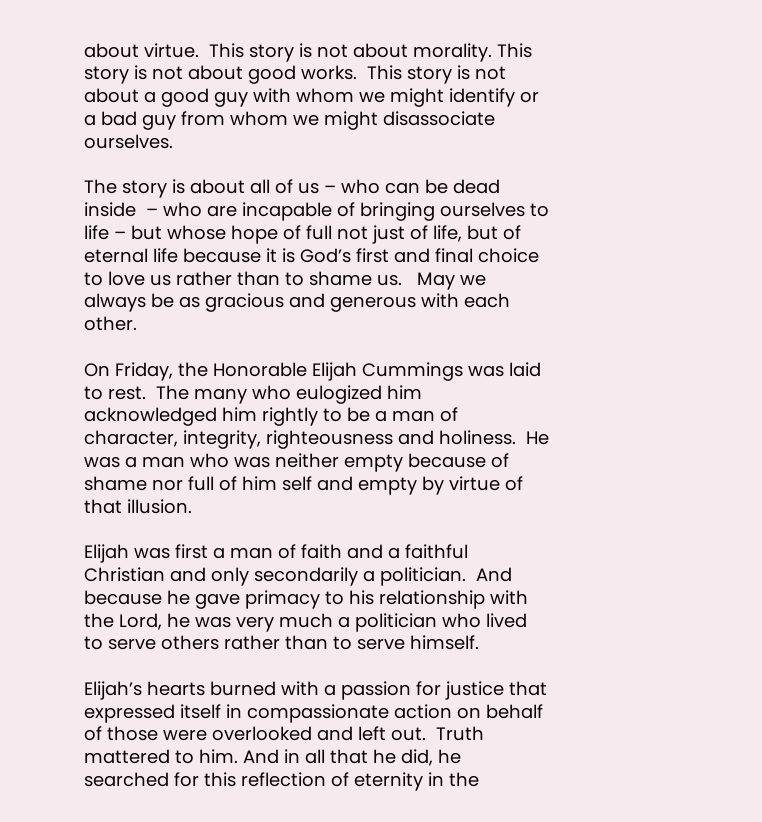about virtue.  This story is not about morality. This story is not about good works.  This story is not about a good guy with whom we might identify or a bad guy from whom we might disassociate ourselves.

The story is about all of us – who can be dead inside  – who are incapable of bringing ourselves to life – but whose hope of full not just of life, but of eternal life because it is God’s first and final choice to love us rather than to shame us.   May we always be as gracious and generous with each other.

On Friday, the Honorable Elijah Cummings was laid to rest.  The many who eulogized him acknowledged him rightly to be a man of character, integrity, righteousness and holiness.  He was a man who was neither empty because of shame nor full of him self and empty by virtue of that illusion.

Elijah was first a man of faith and a faithful Christian and only secondarily a politician.  And because he gave primacy to his relationship with the Lord, he was very much a politician who lived to serve others rather than to serve himself.

Elijah’s hearts burned with a passion for justice that expressed itself in compassionate action on behalf of those were overlooked and left out.  Truth mattered to him. And in all that he did, he searched for this reflection of eternity in the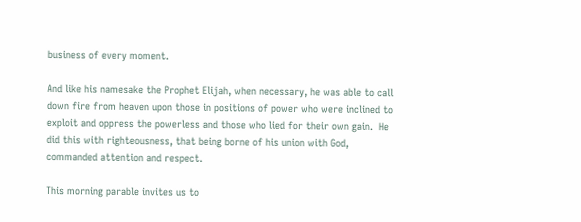business of every moment.

And like his namesake the Prophet Elijah, when necessary, he was able to call down fire from heaven upon those in positions of power who were inclined to exploit and oppress the powerless and those who lied for their own gain.  He did this with righteousness, that being borne of his union with God, commanded attention and respect.

This morning parable invites us to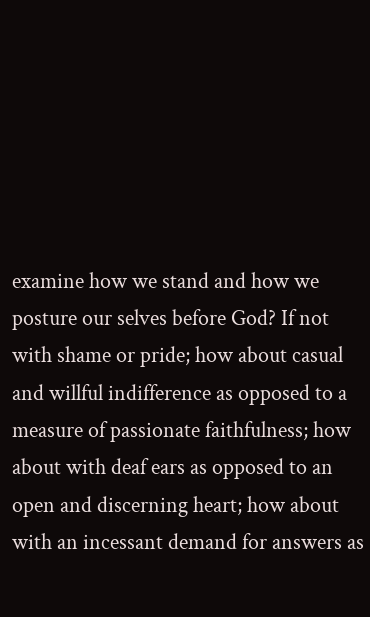examine how we stand and how we posture our selves before God? If not with shame or pride; how about casual and willful indifference as opposed to a measure of passionate faithfulness; how about with deaf ears as opposed to an open and discerning heart; how about with an incessant demand for answers as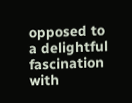opposed to a delightful fascination with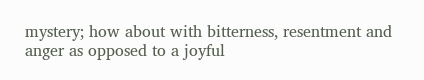mystery; how about with bitterness, resentment and anger as opposed to a joyful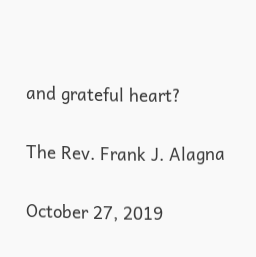and grateful heart?

The Rev. Frank J. Alagna

October 27, 2019